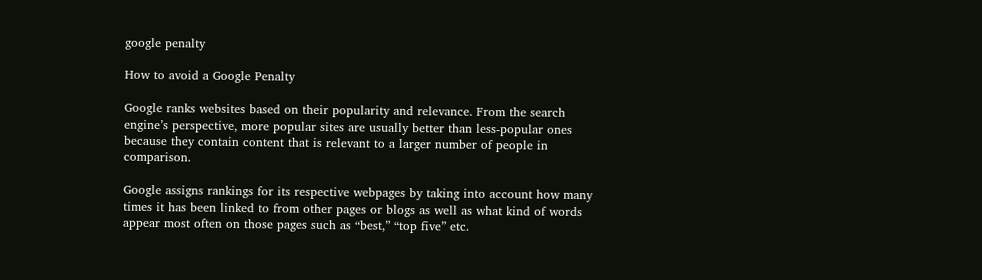google penalty

How to avoid a Google Penalty

Google ranks websites based on their popularity and relevance. From the search engine’s perspective, more popular sites are usually better than less-popular ones because they contain content that is relevant to a larger number of people in comparison.

Google assigns rankings for its respective webpages by taking into account how many times it has been linked to from other pages or blogs as well as what kind of words appear most often on those pages such as “best,” “top five” etc.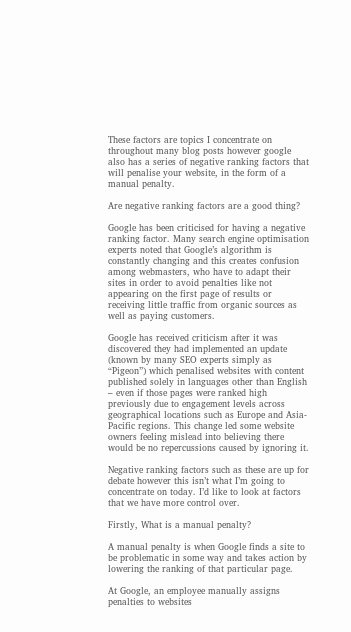These factors are topics I concentrate on throughout many blog posts however google also has a series of negative ranking factors that will penalise your website, in the form of a manual penalty.

Are negative ranking factors are a good thing?

Google has been criticised for having a negative ranking factor. Many search engine optimisation experts noted that Google’s algorithm is constantly changing and this creates confusion among webmasters, who have to adapt their sites in order to avoid penalties like not appearing on the first page of results or receiving little traffic from organic sources as well as paying customers.

Google has received criticism after it was discovered they had implemented an update (known by many SEO experts simply as “Pigeon”) which penalised websites with content published solely in languages other than English – even if those pages were ranked high previously due to engagement levels across geographical locations such as Europe and Asia-Pacific regions. This change led some website owners feeling mislead into believing there would be no repercussions caused by ignoring it.

Negative ranking factors such as these are up for debate however this isn’t what I’m going to concentrate on today. I’d like to look at factors that we have more control over.

Firstly, What is a manual penalty?

A manual penalty is when Google finds a site to be problematic in some way and takes action by lowering the ranking of that particular page.

At Google, an employee manually assigns penalties to websites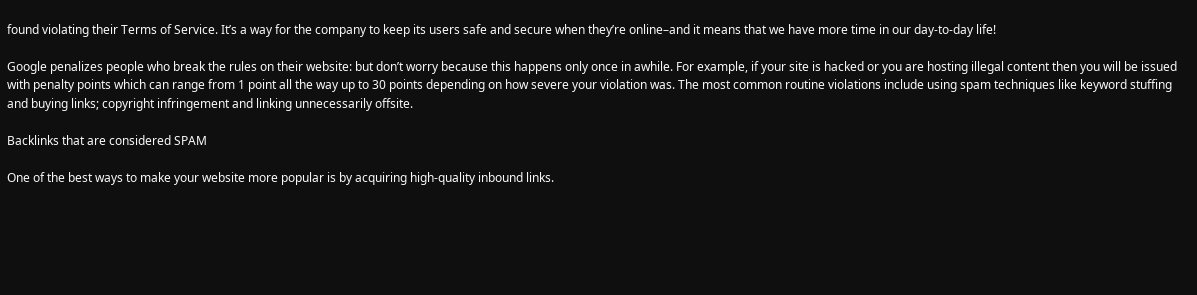found violating their Terms of Service. It’s a way for the company to keep its users safe and secure when they’re online–and it means that we have more time in our day-to-day life!

Google penalizes people who break the rules on their website: but don’t worry because this happens only once in awhile. For example, if your site is hacked or you are hosting illegal content then you will be issued with penalty points which can range from 1 point all the way up to 30 points depending on how severe your violation was. The most common routine violations include using spam techniques like keyword stuffing and buying links; copyright infringement and linking unnecessarily offsite.

Backlinks that are considered SPAM

One of the best ways to make your website more popular is by acquiring high-quality inbound links.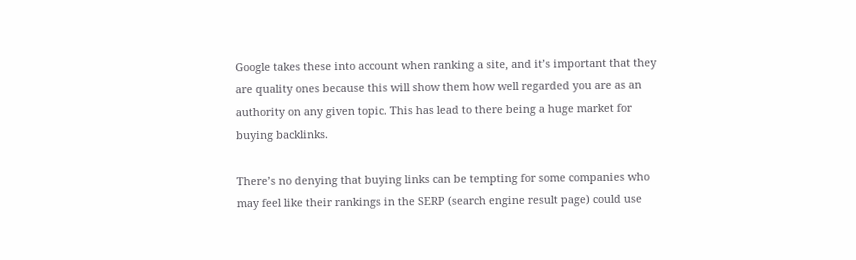Google takes these into account when ranking a site, and it’s important that they are quality ones because this will show them how well regarded you are as an authority on any given topic. This has lead to there being a huge market for buying backlinks.

There’s no denying that buying links can be tempting for some companies who may feel like their rankings in the SERP (search engine result page) could use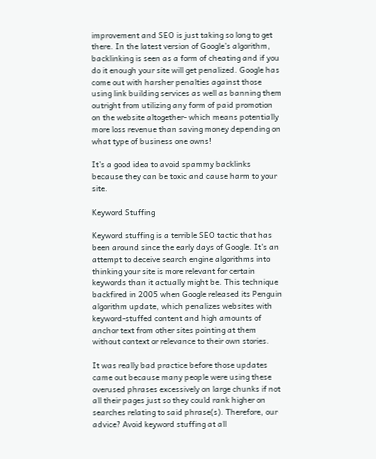improvement and SEO is just taking so long to get there. In the latest version of Google’s algorithm, backlinking is seen as a form of cheating and if you do it enough your site will get penalized. Google has come out with harsher penalties against those using link building services as well as banning them outright from utilizing any form of paid promotion on the website altogether- which means potentially more loss revenue than saving money depending on what type of business one owns!

It’s a good idea to avoid spammy backlinks because they can be toxic and cause harm to your site.

Keyword Stuffing

Keyword stuffing is a terrible SEO tactic that has been around since the early days of Google. It’s an attempt to deceive search engine algorithms into thinking your site is more relevant for certain keywords than it actually might be. This technique backfired in 2005 when Google released its Penguin algorithm update, which penalizes websites with keyword-stuffed content and high amounts of anchor text from other sites pointing at them without context or relevance to their own stories.

It was really bad practice before those updates came out because many people were using these overused phrases excessively on large chunks if not all their pages just so they could rank higher on searches relating to said phrase(s). Therefore, our advice? Avoid keyword stuffing at all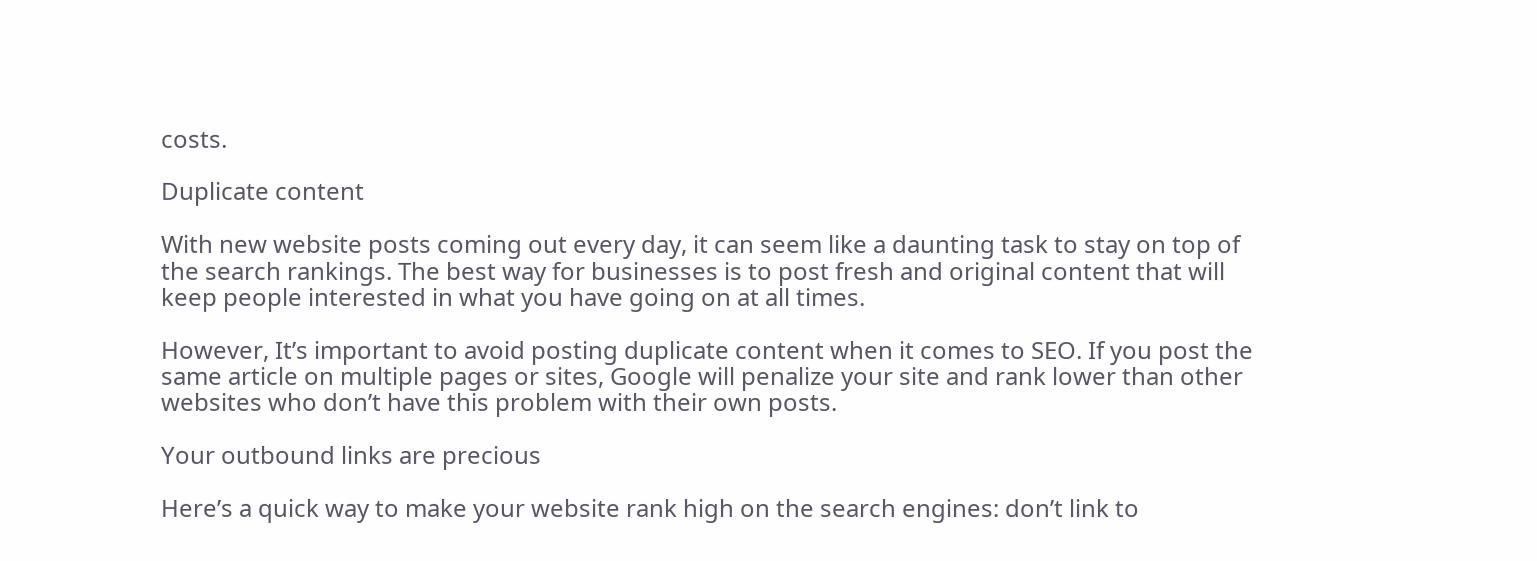costs.

Duplicate content

With new website posts coming out every day, it can seem like a daunting task to stay on top of the search rankings. The best way for businesses is to post fresh and original content that will keep people interested in what you have going on at all times.

However, It’s important to avoid posting duplicate content when it comes to SEO. If you post the same article on multiple pages or sites, Google will penalize your site and rank lower than other websites who don’t have this problem with their own posts.

Your outbound links are precious

Here’s a quick way to make your website rank high on the search engines: don’t link to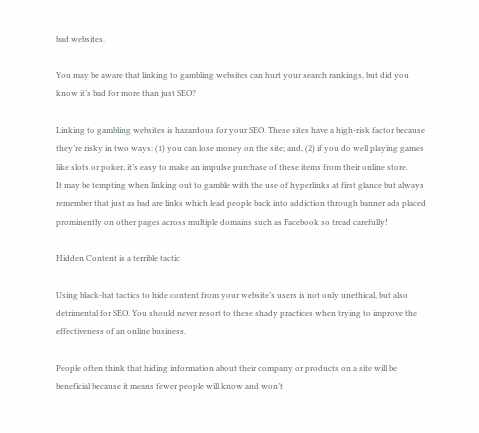bad websites.

You may be aware that linking to gambling websites can hurt your search rankings, but did you know it’s bad for more than just SEO?

Linking to gambling websites is hazardous for your SEO. These sites have a high-risk factor because they’re risky in two ways: (1) you can lose money on the site; and, (2) if you do well playing games like slots or poker, it’s easy to make an impulse purchase of these items from their online store.
It may be tempting when linking out to gamble with the use of hyperlinks at first glance but always remember that just as bad are links which lead people back into addiction through banner ads placed prominently on other pages across multiple domains such as Facebook so tread carefully!

Hidden Content is a terrible tactic

Using black-hat tactics to hide content from your website’s users is not only unethical, but also detrimental for SEO. You should never resort to these shady practices when trying to improve the effectiveness of an online business.

People often think that hiding information about their company or products on a site will be beneficial because it means fewer people will know and won’t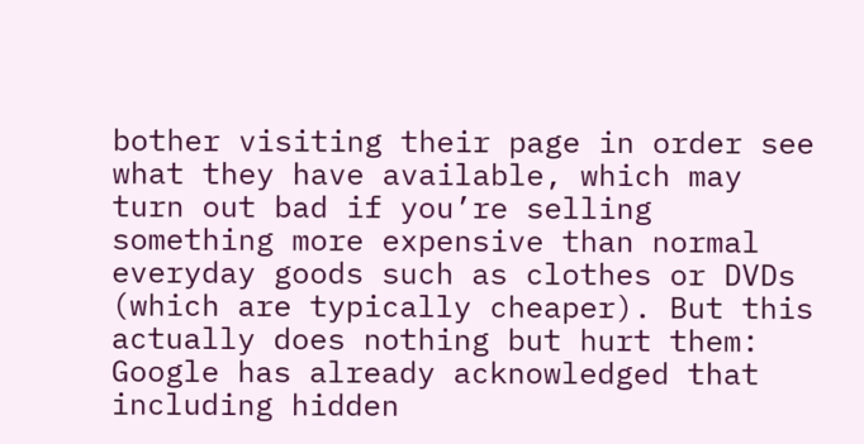bother visiting their page in order see what they have available, which may turn out bad if you’re selling something more expensive than normal everyday goods such as clothes or DVDs (which are typically cheaper). But this actually does nothing but hurt them: Google has already acknowledged that including hidden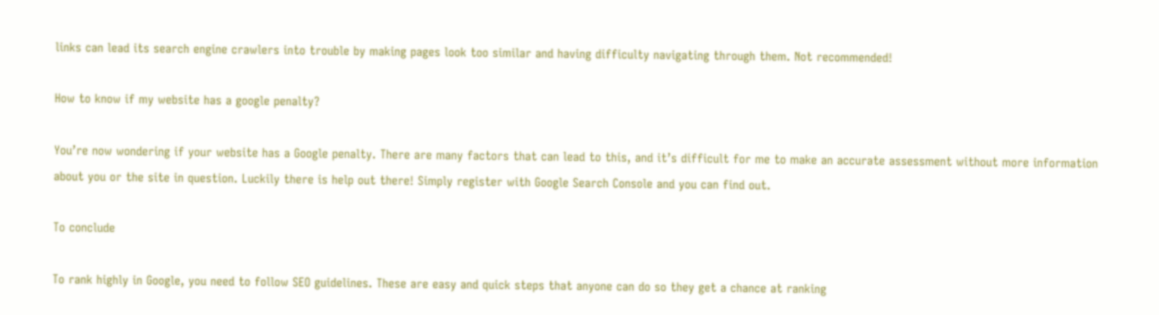links can lead its search engine crawlers into trouble by making pages look too similar and having difficulty navigating through them. Not recommended!

How to know if my website has a google penalty?

You’re now wondering if your website has a Google penalty. There are many factors that can lead to this, and it’s difficult for me to make an accurate assessment without more information about you or the site in question. Luckily there is help out there! Simply register with Google Search Console and you can find out.

To conclude

To rank highly in Google, you need to follow SEO guidelines. These are easy and quick steps that anyone can do so they get a chance at ranking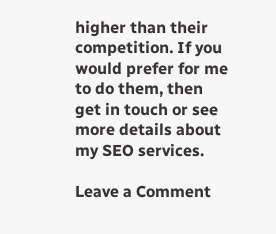higher than their competition. If you would prefer for me to do them, then get in touch or see more details about my SEO services.

Leave a Comment